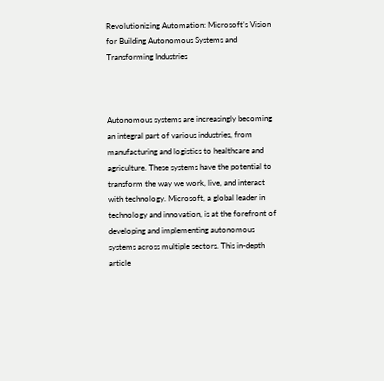Revolutionizing Automation: Microsoft’s Vision for Building Autonomous Systems and Transforming Industries



Autonomous systems are increasingly becoming an integral part of various industries, from manufacturing and logistics to healthcare and agriculture. These systems have the potential to transform the way we work, live, and interact with technology. Microsoft, a global leader in technology and innovation, is at the forefront of developing and implementing autonomous systems across multiple sectors. This in-depth article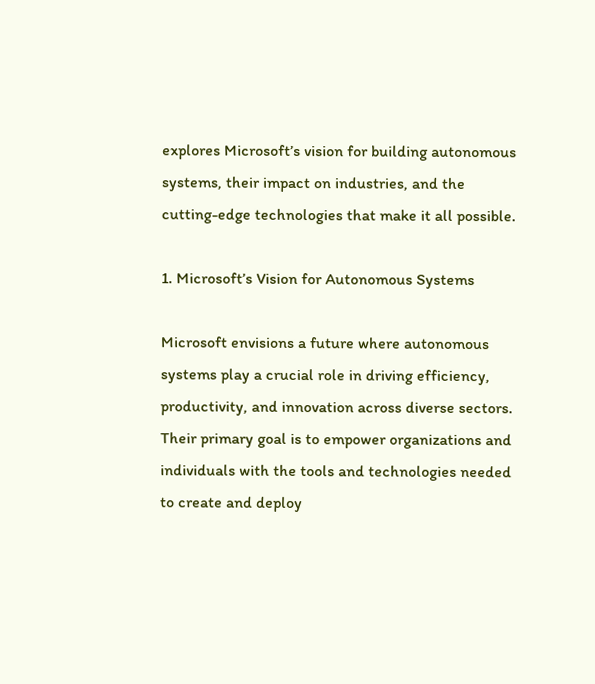explores Microsoft’s vision for building autonomous systems, their impact on industries, and the cutting-edge technologies that make it all possible.

1. Microsoft’s Vision for Autonomous Systems

Microsoft envisions a future where autonomous systems play a crucial role in driving efficiency, productivity, and innovation across diverse sectors. Their primary goal is to empower organizations and individuals with the tools and technologies needed to create and deploy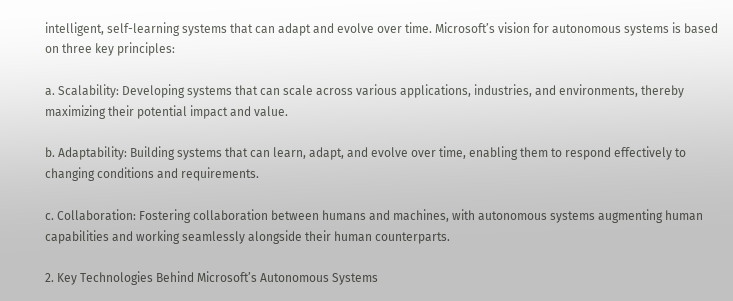intelligent, self-learning systems that can adapt and evolve over time. Microsoft’s vision for autonomous systems is based on three key principles:

a. Scalability: Developing systems that can scale across various applications, industries, and environments, thereby maximizing their potential impact and value.

b. Adaptability: Building systems that can learn, adapt, and evolve over time, enabling them to respond effectively to changing conditions and requirements.

c. Collaboration: Fostering collaboration between humans and machines, with autonomous systems augmenting human capabilities and working seamlessly alongside their human counterparts.

2. Key Technologies Behind Microsoft’s Autonomous Systems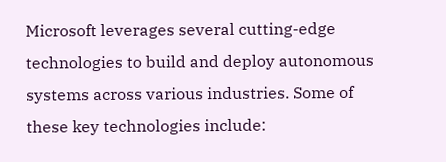Microsoft leverages several cutting-edge technologies to build and deploy autonomous systems across various industries. Some of these key technologies include: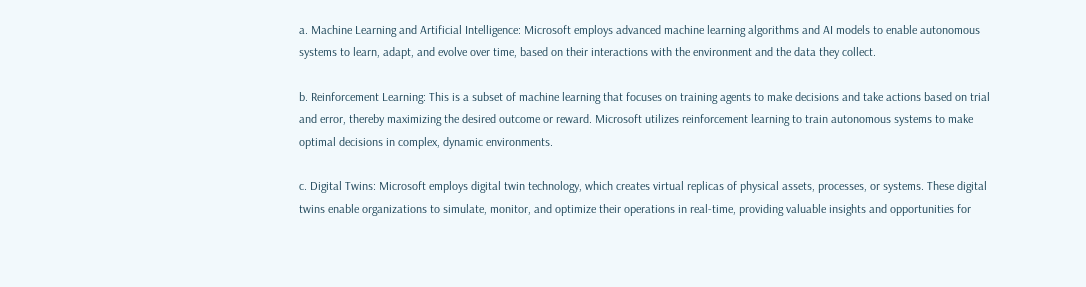a. Machine Learning and Artificial Intelligence: Microsoft employs advanced machine learning algorithms and AI models to enable autonomous systems to learn, adapt, and evolve over time, based on their interactions with the environment and the data they collect.

b. Reinforcement Learning: This is a subset of machine learning that focuses on training agents to make decisions and take actions based on trial and error, thereby maximizing the desired outcome or reward. Microsoft utilizes reinforcement learning to train autonomous systems to make optimal decisions in complex, dynamic environments.

c. Digital Twins: Microsoft employs digital twin technology, which creates virtual replicas of physical assets, processes, or systems. These digital twins enable organizations to simulate, monitor, and optimize their operations in real-time, providing valuable insights and opportunities for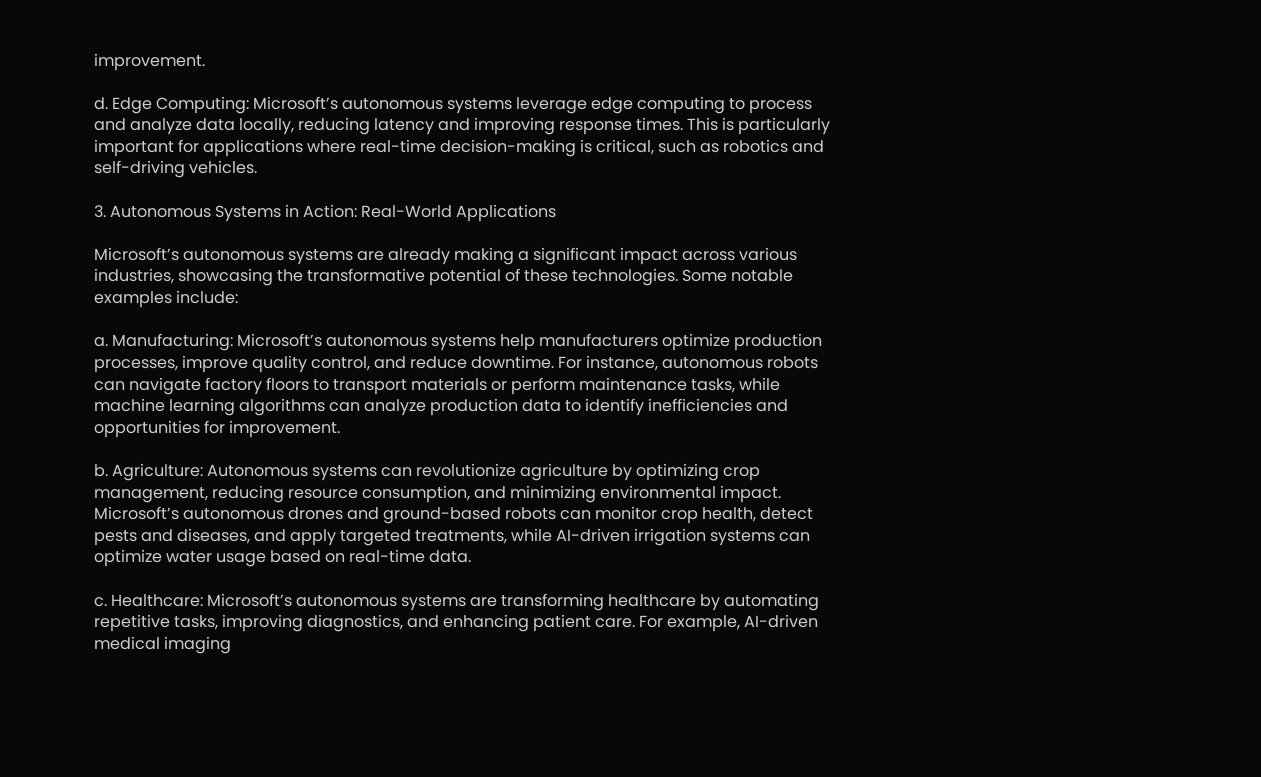improvement.

d. Edge Computing: Microsoft’s autonomous systems leverage edge computing to process and analyze data locally, reducing latency and improving response times. This is particularly important for applications where real-time decision-making is critical, such as robotics and self-driving vehicles.

3. Autonomous Systems in Action: Real-World Applications

Microsoft’s autonomous systems are already making a significant impact across various industries, showcasing the transformative potential of these technologies. Some notable examples include:

a. Manufacturing: Microsoft’s autonomous systems help manufacturers optimize production processes, improve quality control, and reduce downtime. For instance, autonomous robots can navigate factory floors to transport materials or perform maintenance tasks, while machine learning algorithms can analyze production data to identify inefficiencies and opportunities for improvement.

b. Agriculture: Autonomous systems can revolutionize agriculture by optimizing crop management, reducing resource consumption, and minimizing environmental impact. Microsoft’s autonomous drones and ground-based robots can monitor crop health, detect pests and diseases, and apply targeted treatments, while AI-driven irrigation systems can optimize water usage based on real-time data.

c. Healthcare: Microsoft’s autonomous systems are transforming healthcare by automating repetitive tasks, improving diagnostics, and enhancing patient care. For example, AI-driven medical imaging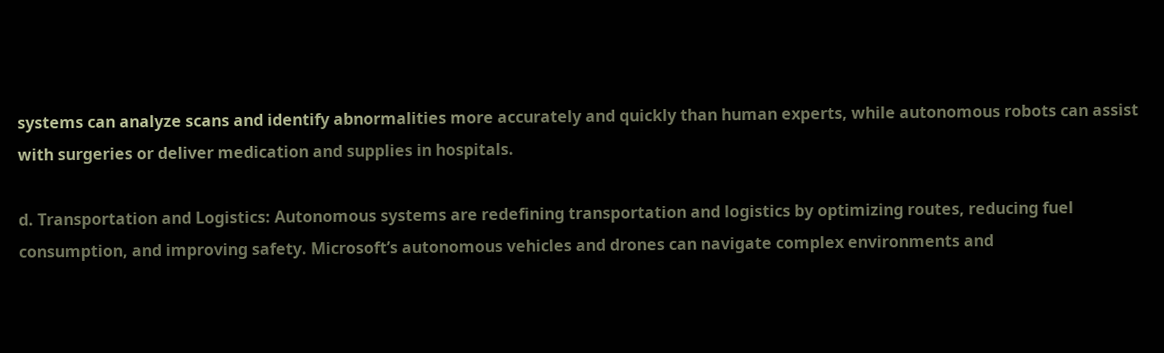systems can analyze scans and identify abnormalities more accurately and quickly than human experts, while autonomous robots can assist with surgeries or deliver medication and supplies in hospitals.

d. Transportation and Logistics: Autonomous systems are redefining transportation and logistics by optimizing routes, reducing fuel consumption, and improving safety. Microsoft’s autonomous vehicles and drones can navigate complex environments and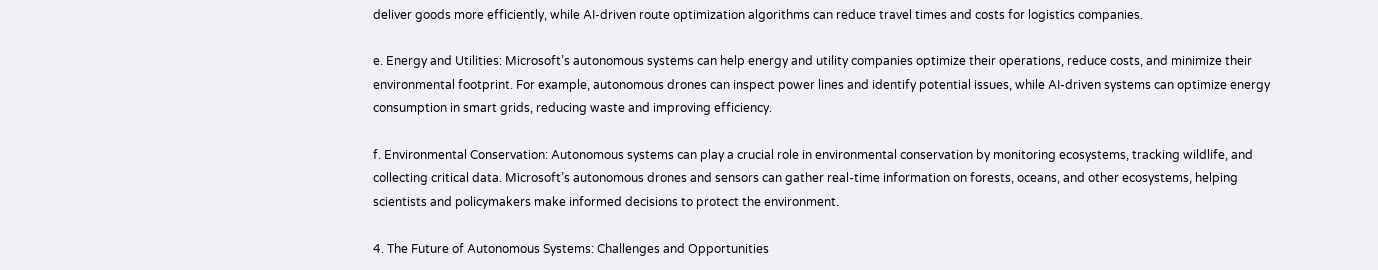deliver goods more efficiently, while AI-driven route optimization algorithms can reduce travel times and costs for logistics companies.

e. Energy and Utilities: Microsoft’s autonomous systems can help energy and utility companies optimize their operations, reduce costs, and minimize their environmental footprint. For example, autonomous drones can inspect power lines and identify potential issues, while AI-driven systems can optimize energy consumption in smart grids, reducing waste and improving efficiency.

f. Environmental Conservation: Autonomous systems can play a crucial role in environmental conservation by monitoring ecosystems, tracking wildlife, and collecting critical data. Microsoft’s autonomous drones and sensors can gather real-time information on forests, oceans, and other ecosystems, helping scientists and policymakers make informed decisions to protect the environment.

4. The Future of Autonomous Systems: Challenges and Opportunities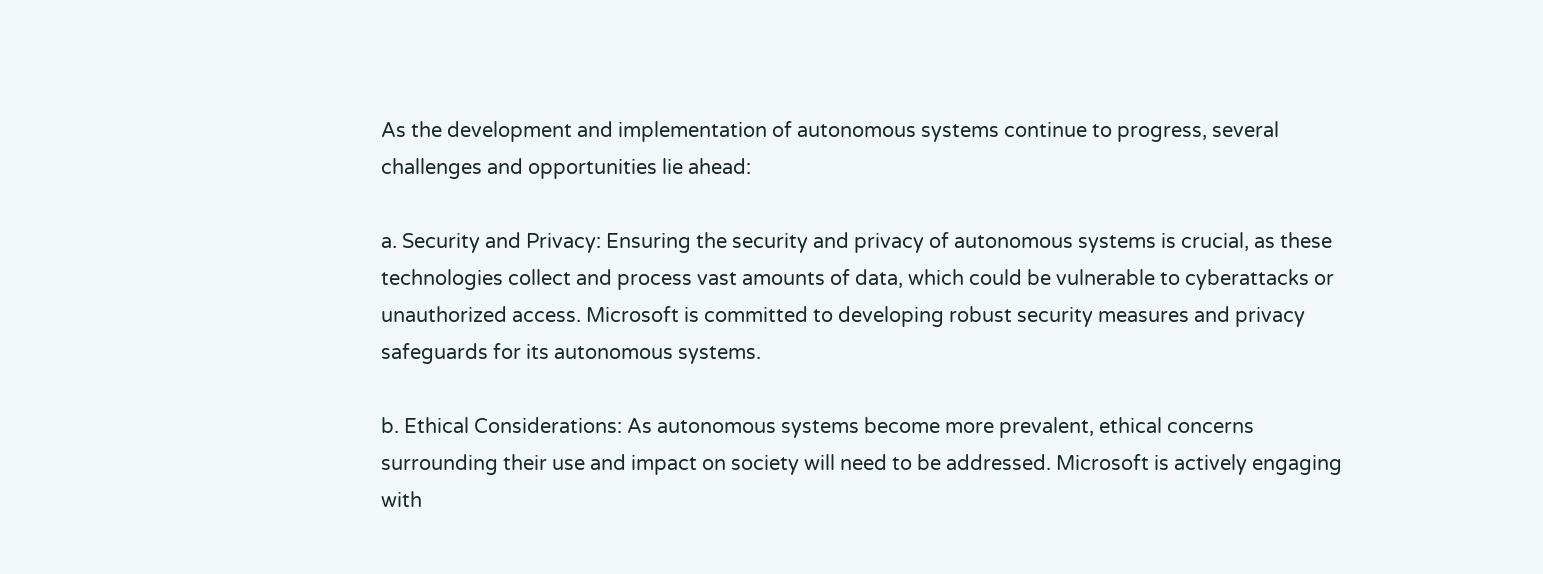As the development and implementation of autonomous systems continue to progress, several challenges and opportunities lie ahead:

a. Security and Privacy: Ensuring the security and privacy of autonomous systems is crucial, as these technologies collect and process vast amounts of data, which could be vulnerable to cyberattacks or unauthorized access. Microsoft is committed to developing robust security measures and privacy safeguards for its autonomous systems.

b. Ethical Considerations: As autonomous systems become more prevalent, ethical concerns surrounding their use and impact on society will need to be addressed. Microsoft is actively engaging with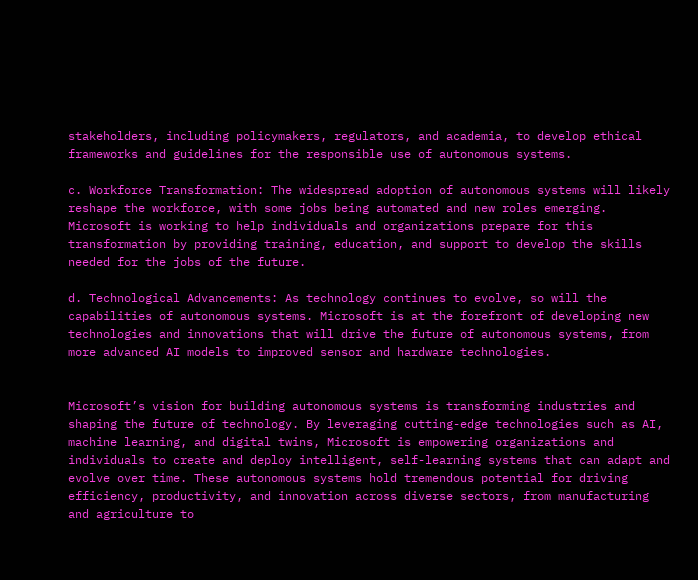stakeholders, including policymakers, regulators, and academia, to develop ethical frameworks and guidelines for the responsible use of autonomous systems.

c. Workforce Transformation: The widespread adoption of autonomous systems will likely reshape the workforce, with some jobs being automated and new roles emerging. Microsoft is working to help individuals and organizations prepare for this transformation by providing training, education, and support to develop the skills needed for the jobs of the future.

d. Technological Advancements: As technology continues to evolve, so will the capabilities of autonomous systems. Microsoft is at the forefront of developing new technologies and innovations that will drive the future of autonomous systems, from more advanced AI models to improved sensor and hardware technologies.


Microsoft’s vision for building autonomous systems is transforming industries and shaping the future of technology. By leveraging cutting-edge technologies such as AI, machine learning, and digital twins, Microsoft is empowering organizations and individuals to create and deploy intelligent, self-learning systems that can adapt and evolve over time. These autonomous systems hold tremendous potential for driving efficiency, productivity, and innovation across diverse sectors, from manufacturing and agriculture to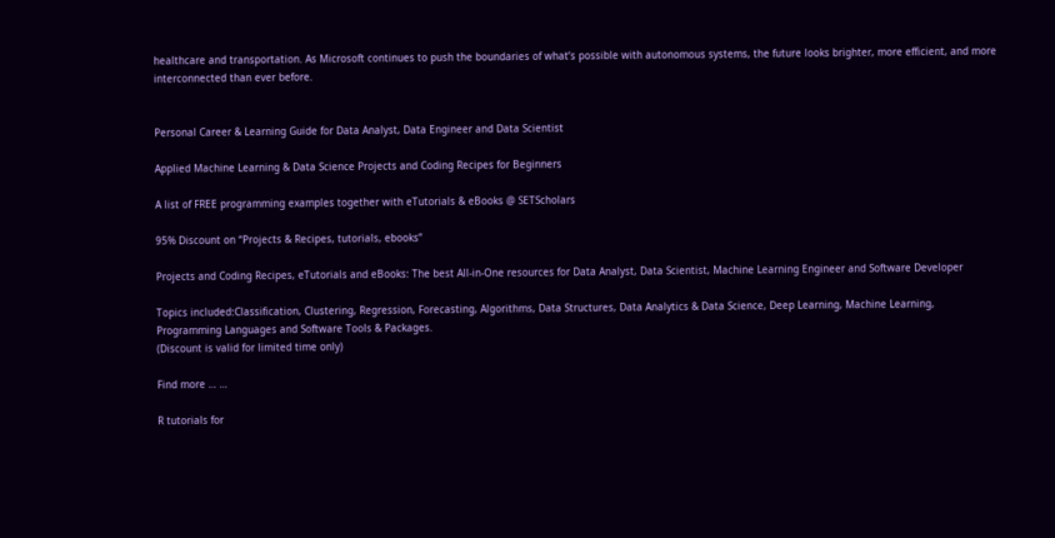healthcare and transportation. As Microsoft continues to push the boundaries of what’s possible with autonomous systems, the future looks brighter, more efficient, and more interconnected than ever before.


Personal Career & Learning Guide for Data Analyst, Data Engineer and Data Scientist

Applied Machine Learning & Data Science Projects and Coding Recipes for Beginners

A list of FREE programming examples together with eTutorials & eBooks @ SETScholars

95% Discount on “Projects & Recipes, tutorials, ebooks”

Projects and Coding Recipes, eTutorials and eBooks: The best All-in-One resources for Data Analyst, Data Scientist, Machine Learning Engineer and Software Developer

Topics included:Classification, Clustering, Regression, Forecasting, Algorithms, Data Structures, Data Analytics & Data Science, Deep Learning, Machine Learning, Programming Languages and Software Tools & Packages.
(Discount is valid for limited time only)

Find more … …

R tutorials for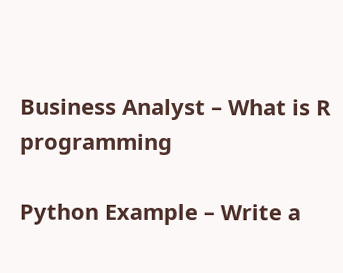Business Analyst – What is R programming

Python Example – Write a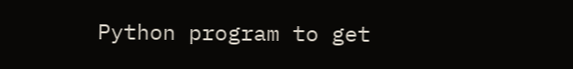Python program to get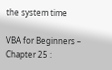the system time

VBA for Beginners – Chapter 25 :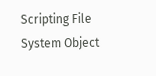Scripting File System Object